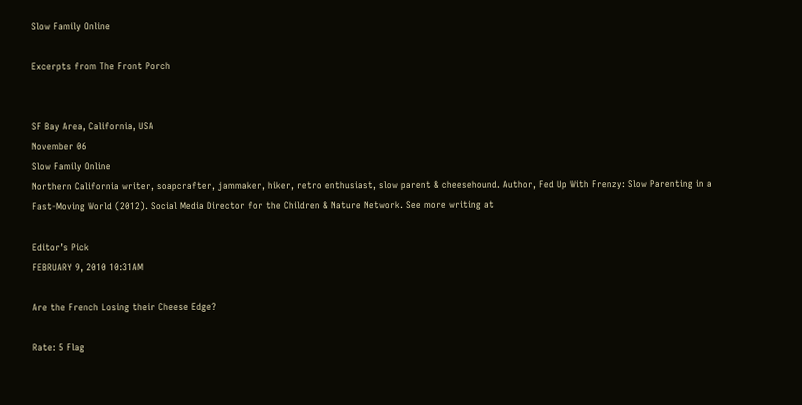Slow Family Online

Excerpts from The Front Porch


SF Bay Area, California, USA
November 06
Slow Family Online
Northern California writer, soapcrafter, jammaker, hiker, retro enthusiast, slow parent & cheesehound. Author, Fed Up With Frenzy: Slow Parenting in a Fast-Moving World (2012). Social Media Director for the Children & Nature Network. See more writing at

Editor’s Pick
FEBRUARY 9, 2010 10:31AM

Are the French Losing their Cheese Edge?

Rate: 5 Flag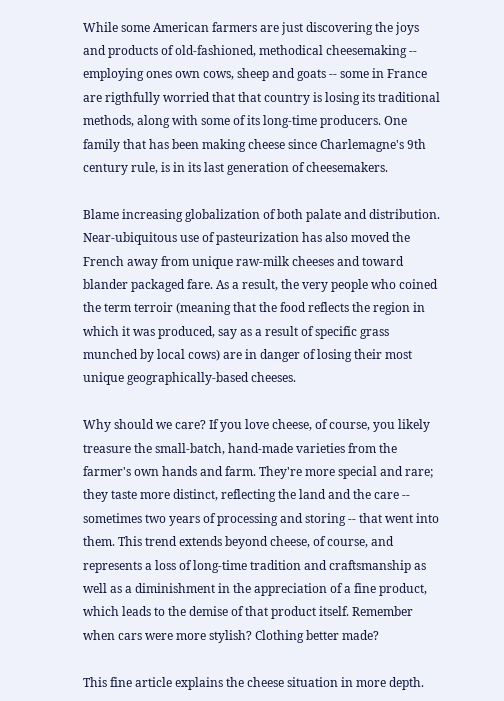While some American farmers are just discovering the joys and products of old-fashioned, methodical cheesemaking -- employing ones own cows, sheep and goats -- some in France are rigthfully worried that that country is losing its traditional methods, along with some of its long-time producers. One family that has been making cheese since Charlemagne's 9th century rule, is in its last generation of cheesemakers.

Blame increasing globalization of both palate and distribution. Near-ubiquitous use of pasteurization has also moved the French away from unique raw-milk cheeses and toward blander packaged fare. As a result, the very people who coined the term terroir (meaning that the food reflects the region in which it was produced, say as a result of specific grass munched by local cows) are in danger of losing their most unique geographically-based cheeses.

Why should we care? If you love cheese, of course, you likely treasure the small-batch, hand-made varieties from the farmer's own hands and farm. They're more special and rare; they taste more distinct, reflecting the land and the care -- sometimes two years of processing and storing -- that went into them. This trend extends beyond cheese, of course, and represents a loss of long-time tradition and craftsmanship as well as a diminishment in the appreciation of a fine product, which leads to the demise of that product itself. Remember when cars were more stylish? Clothing better made?

This fine article explains the cheese situation in more depth.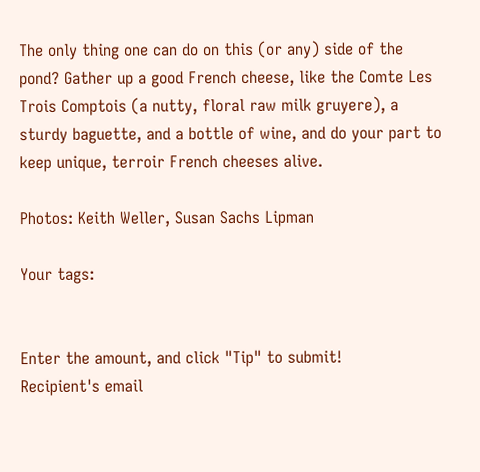The only thing one can do on this (or any) side of the pond? Gather up a good French cheese, like the Comte Les Trois Comptois (a nutty, floral raw milk gruyere), a sturdy baguette, and a bottle of wine, and do your part to keep unique, terroir French cheeses alive.

Photos: Keith Weller, Susan Sachs Lipman

Your tags:


Enter the amount, and click "Tip" to submit!
Recipient's email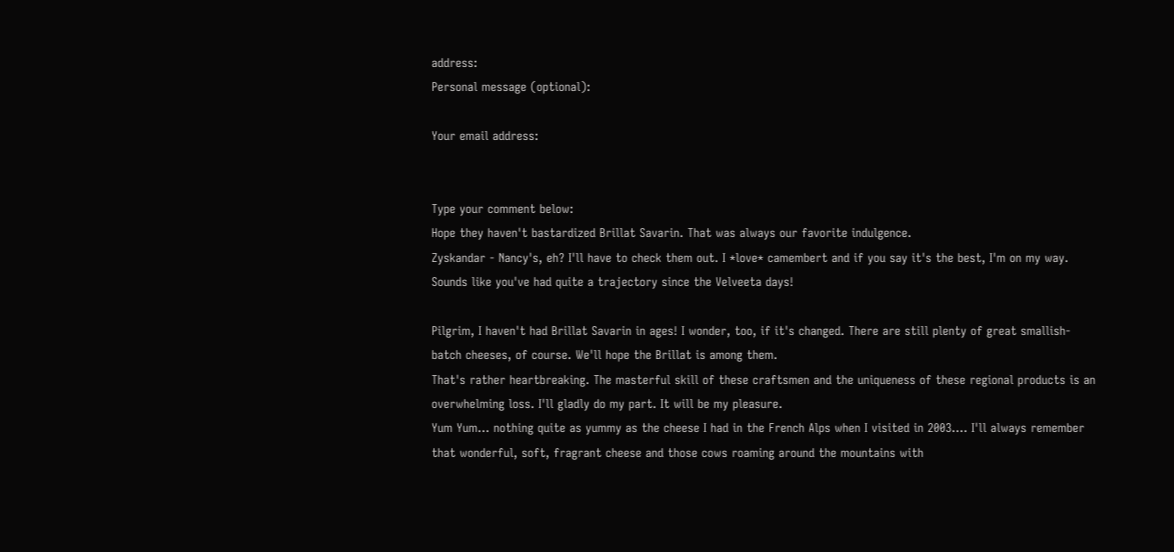address:
Personal message (optional):

Your email address:


Type your comment below:
Hope they haven't bastardized Brillat Savarin. That was always our favorite indulgence.
Zyskandar - Nancy's, eh? I'll have to check them out. I *love* camembert and if you say it's the best, I'm on my way. Sounds like you've had quite a trajectory since the Velveeta days!

Pilgrim, I haven't had Brillat Savarin in ages! I wonder, too, if it's changed. There are still plenty of great smallish-batch cheeses, of course. We'll hope the Brillat is among them.
That's rather heartbreaking. The masterful skill of these craftsmen and the uniqueness of these regional products is an overwhelming loss. I'll gladly do my part. It will be my pleasure.
Yum Yum... nothing quite as yummy as the cheese I had in the French Alps when I visited in 2003.... I'll always remember that wonderful, soft, fragrant cheese and those cows roaming around the mountains with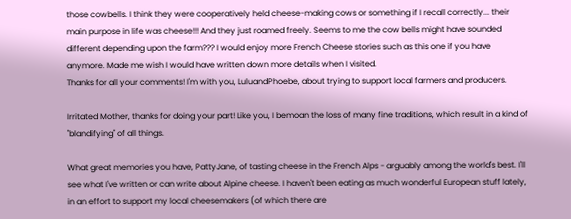those cowbells. I think they were cooperatively held cheese-making cows or something if I recall correctly... their main purpose in life was cheese!!! And they just roamed freely. Seems to me the cow bells might have sounded different depending upon the farm??? I would enjoy more French Cheese stories such as this one if you have anymore. Made me wish I would have written down more details when I visited.
Thanks for all your comments! I'm with you, LuluandPhoebe, about trying to support local farmers and producers.

Irritated Mother, thanks for doing your part! Like you, I bemoan the loss of many fine traditions, which result in a kind of "blandifying" of all things.

What great memories you have, PattyJane, of tasting cheese in the French Alps - arguably among the world's best. I'll see what I've written or can write about Alpine cheese. I haven't been eating as much wonderful European stuff lately, in an effort to support my local cheesemakers (of which there are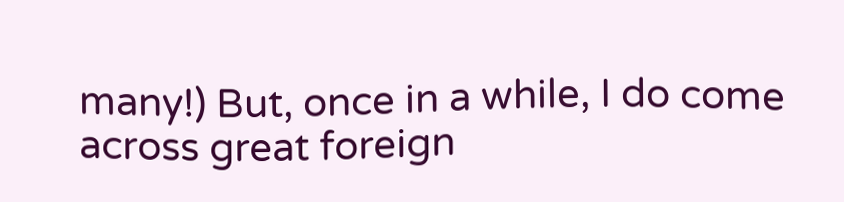many!) But, once in a while, I do come across great foreign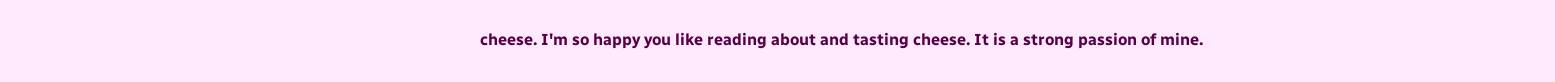cheese. I'm so happy you like reading about and tasting cheese. It is a strong passion of mine.